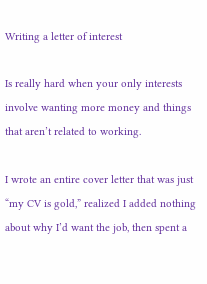Writing a letter of interest

Is really hard when your only interests involve wanting more money and things that aren’t related to working.

I wrote an entire cover letter that was just “my CV is gold,” realized I added nothing about why I’d want the job, then spent a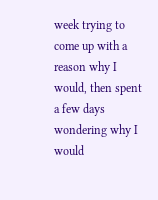week trying to come up with a reason why I would, then spent a few days wondering why I would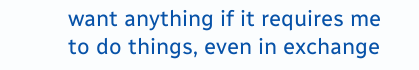want anything if it requires me to do things, even in exchange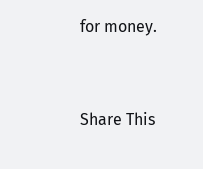for money.


Share This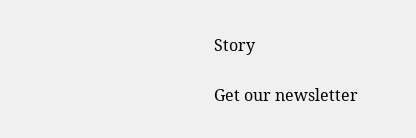Story

Get our newsletter